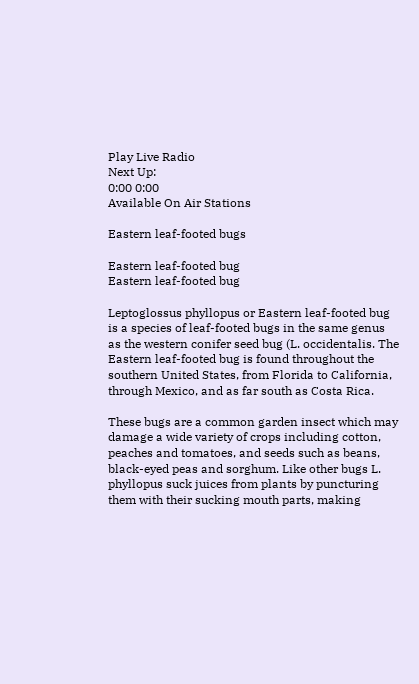Play Live Radio
Next Up:
0:00 0:00
Available On Air Stations

Eastern leaf-footed bugs

Eastern leaf-footed bug
Eastern leaf-footed bug

Leptoglossus phyllopus or Eastern leaf-footed bug is a species of leaf-footed bugs in the same genus as the western conifer seed bug (L. occidentalis. The Eastern leaf-footed bug is found throughout the southern United States, from Florida to California, through Mexico, and as far south as Costa Rica.

These bugs are a common garden insect which may damage a wide variety of crops including cotton, peaches and tomatoes, and seeds such as beans, black-eyed peas and sorghum. Like other bugs L. phyllopus suck juices from plants by puncturing them with their sucking mouth parts, making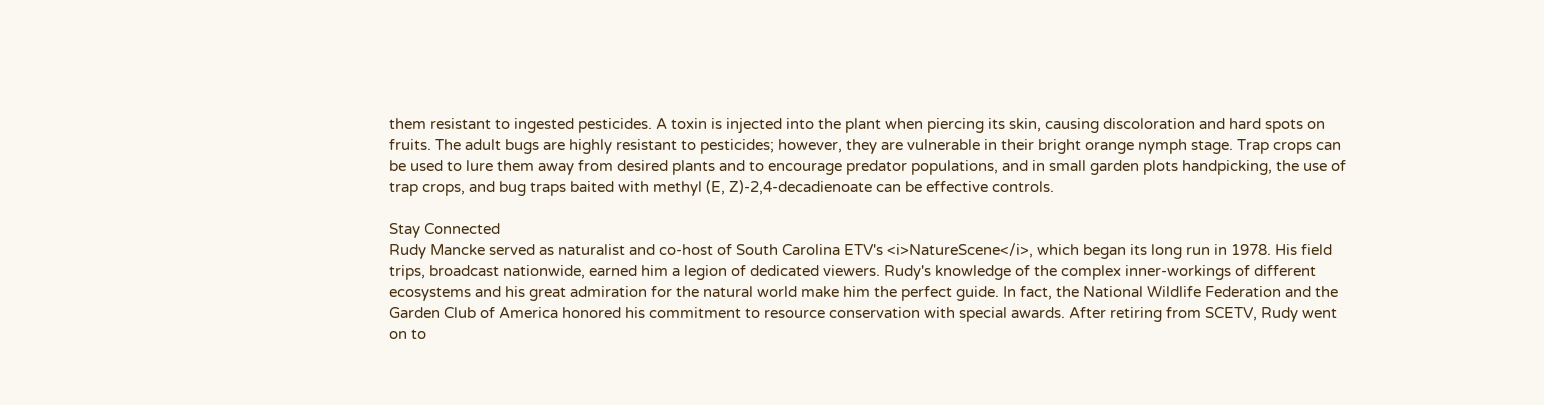them resistant to ingested pesticides. A toxin is injected into the plant when piercing its skin, causing discoloration and hard spots on fruits. The adult bugs are highly resistant to pesticides; however, they are vulnerable in their bright orange nymph stage. Trap crops can be used to lure them away from desired plants and to encourage predator populations, and in small garden plots handpicking, the use of trap crops, and bug traps baited with methyl (E, Z)-2,4-decadienoate can be effective controls.

Stay Connected
Rudy Mancke served as naturalist and co-host of South Carolina ETV's <i>NatureScene</i>, which began its long run in 1978. His field trips, broadcast nationwide, earned him a legion of dedicated viewers. Rudy's knowledge of the complex inner-workings of different ecosystems and his great admiration for the natural world make him the perfect guide. In fact, the National Wildlife Federation and the Garden Club of America honored his commitment to resource conservation with special awards. After retiring from SCETV, Rudy went on to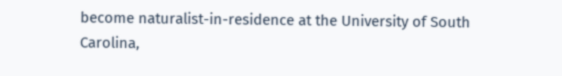become naturalist-in-residence at the University of South Carolina,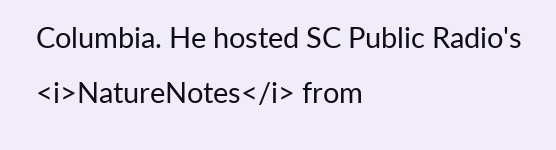Columbia. He hosted SC Public Radio's <i>NatureNotes</i> from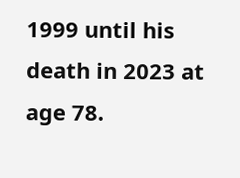1999 until his death in 2023 at age 78.